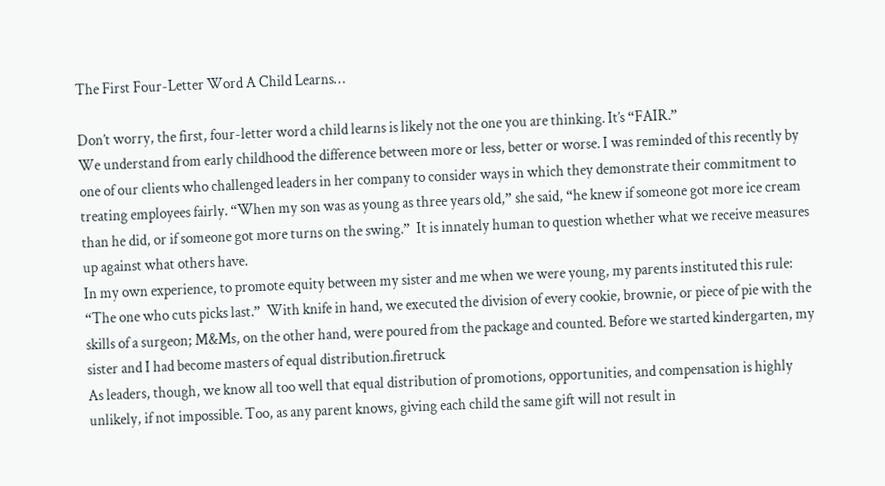The First Four-Letter Word A Child Learns…

Don’t worry, the first, four-letter word a child learns is likely not the one you are thinking. It’s “FAIR.”
We understand from early childhood the difference between more or less, better or worse. I was reminded of this recently by one of our clients who challenged leaders in her company to consider ways in which they demonstrate their commitment to treating employees fairly. “When my son was as young as three years old,” she said, “he knew if someone got more ice cream than he did, or if someone got more turns on the swing.”  It is innately human to question whether what we receive measures up against what others have.
In my own experience, to promote equity between my sister and me when we were young, my parents instituted this rule:  “The one who cuts picks last.”  With knife in hand, we executed the division of every cookie, brownie, or piece of pie with the skills of a surgeon; M&Ms, on the other hand, were poured from the package and counted. Before we started kindergarten, my sister and I had become masters of equal distribution.firetruck
As leaders, though, we know all too well that equal distribution of promotions, opportunities, and compensation is highly unlikely, if not impossible. Too, as any parent knows, giving each child the same gift will not result in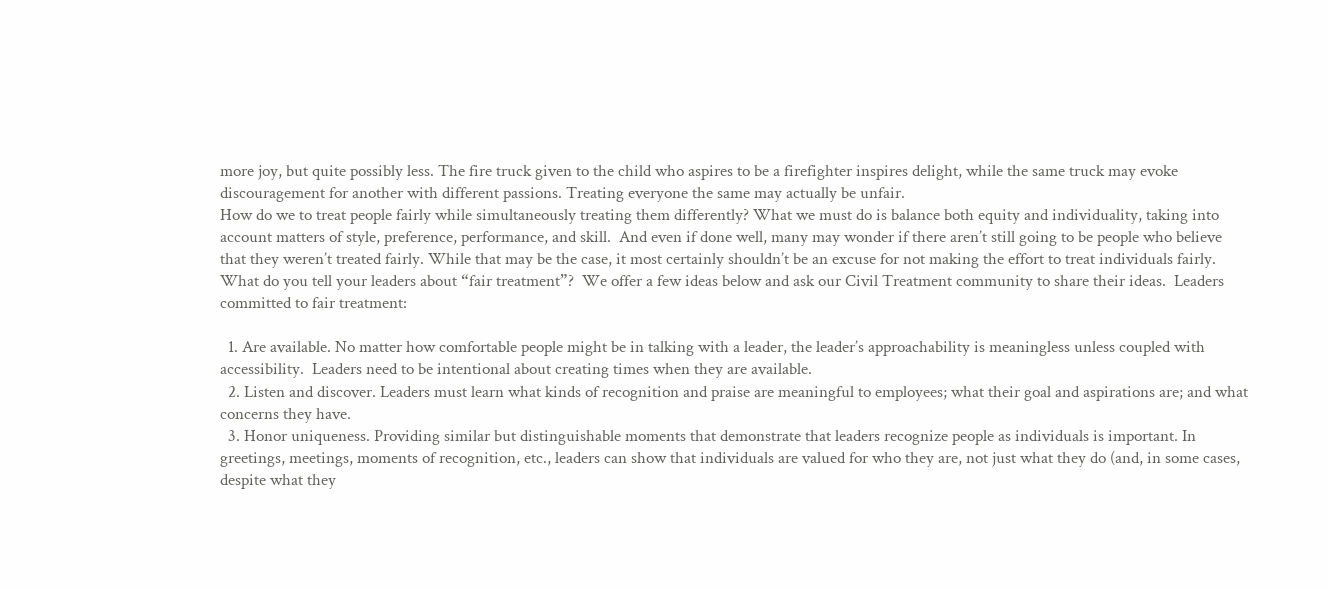more joy, but quite possibly less. The fire truck given to the child who aspires to be a firefighter inspires delight, while the same truck may evoke discouragement for another with different passions. Treating everyone the same may actually be unfair.
How do we to treat people fairly while simultaneously treating them differently? What we must do is balance both equity and individuality, taking into account matters of style, preference, performance, and skill.  And even if done well, many may wonder if there aren’t still going to be people who believe that they weren’t treated fairly. While that may be the case, it most certainly shouldn’t be an excuse for not making the effort to treat individuals fairly.
What do you tell your leaders about “fair treatment”?  We offer a few ideas below and ask our Civil Treatment community to share their ideas.  Leaders committed to fair treatment:

  1. Are available. No matter how comfortable people might be in talking with a leader, the leader’s approachability is meaningless unless coupled with accessibility.  Leaders need to be intentional about creating times when they are available.
  2. Listen and discover. Leaders must learn what kinds of recognition and praise are meaningful to employees; what their goal and aspirations are; and what concerns they have.
  3. Honor uniqueness. Providing similar but distinguishable moments that demonstrate that leaders recognize people as individuals is important. In greetings, meetings, moments of recognition, etc., leaders can show that individuals are valued for who they are, not just what they do (and, in some cases, despite what they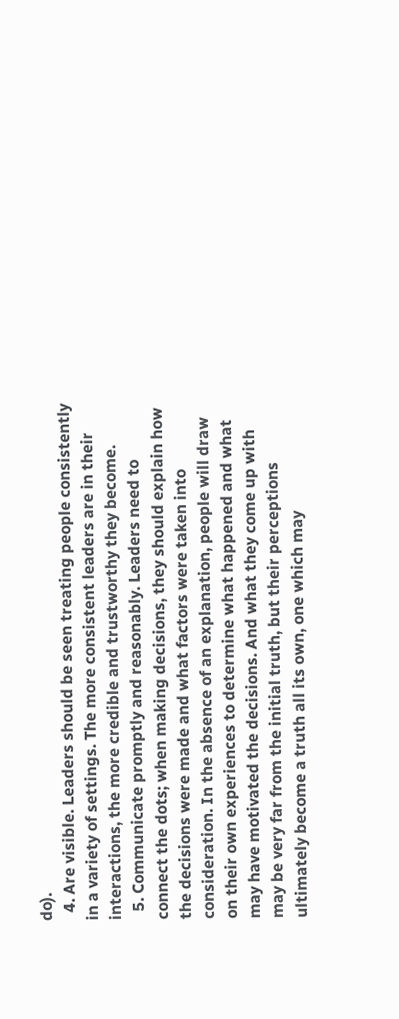do).
  4. Are visible. Leaders should be seen treating people consistently in a variety of settings. The more consistent leaders are in their interactions, the more credible and trustworthy they become.
  5. Communicate promptly and reasonably. Leaders need to connect the dots; when making decisions, they should explain how the decisions were made and what factors were taken into consideration. In the absence of an explanation, people will draw on their own experiences to determine what happened and what may have motivated the decisions. And what they come up with may be very far from the initial truth, but their perceptions ultimately become a truth all its own, one which may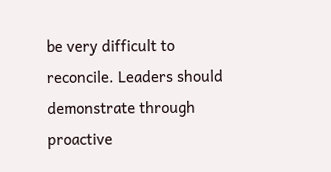be very difficult to reconcile. Leaders should demonstrate through proactive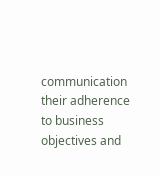communication their adherence to business objectives and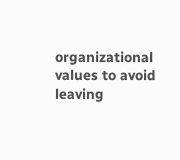organizational values to avoid leaving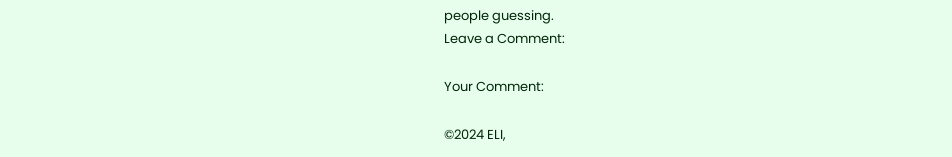people guessing.
Leave a Comment:

Your Comment:

©2024 ELI,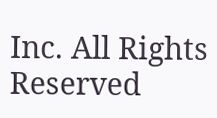Inc. All Rights Reserved